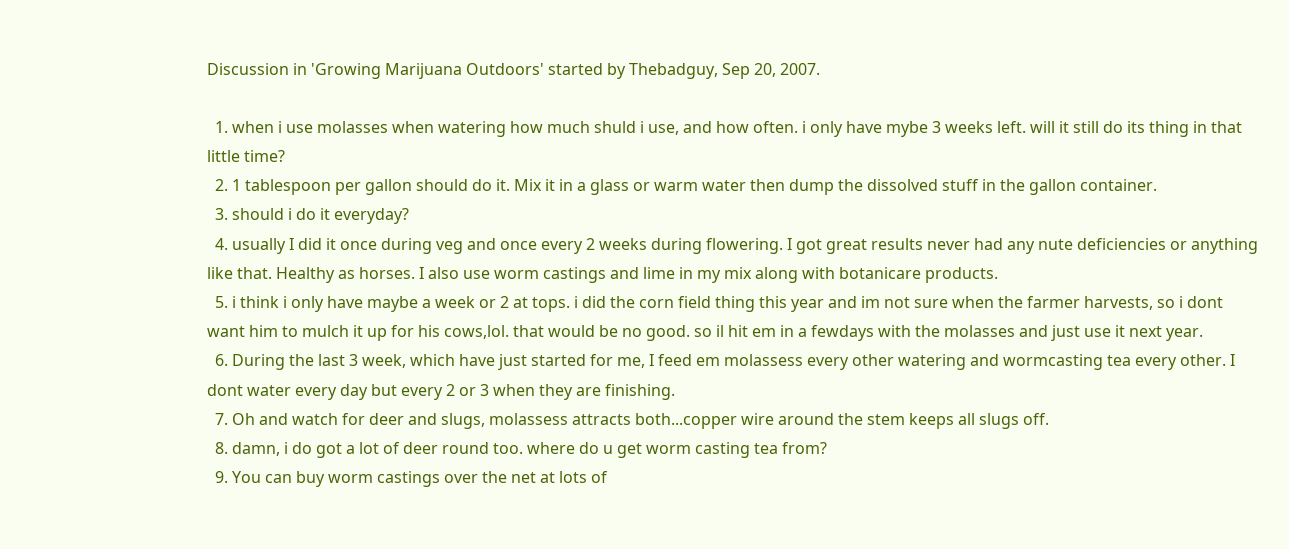Discussion in 'Growing Marijuana Outdoors' started by Thebadguy, Sep 20, 2007.

  1. when i use molasses when watering how much shuld i use, and how often. i only have mybe 3 weeks left. will it still do its thing in that little time?
  2. 1 tablespoon per gallon should do it. Mix it in a glass or warm water then dump the dissolved stuff in the gallon container.
  3. should i do it everyday?
  4. usually I did it once during veg and once every 2 weeks during flowering. I got great results never had any nute deficiencies or anything like that. Healthy as horses. I also use worm castings and lime in my mix along with botanicare products.
  5. i think i only have maybe a week or 2 at tops. i did the corn field thing this year and im not sure when the farmer harvests, so i dont want him to mulch it up for his cows,lol. that would be no good. so il hit em in a fewdays with the molasses and just use it next year.
  6. During the last 3 week, which have just started for me, I feed em molassess every other watering and wormcasting tea every other. I dont water every day but every 2 or 3 when they are finishing.
  7. Oh and watch for deer and slugs, molassess attracts both...copper wire around the stem keeps all slugs off.
  8. damn, i do got a lot of deer round too. where do u get worm casting tea from?
  9. You can buy worm castings over the net at lots of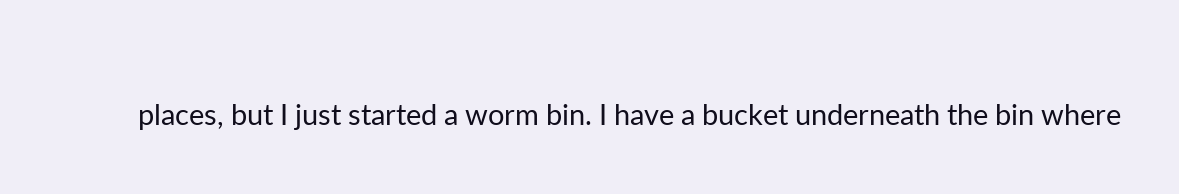places, but I just started a worm bin. I have a bucket underneath the bin where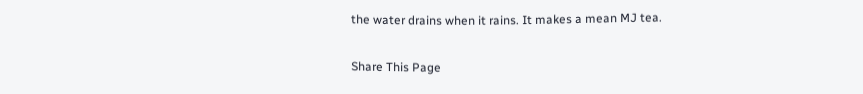the water drains when it rains. It makes a mean MJ tea.

Share This Page